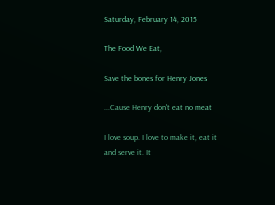Saturday, February 14, 2015

The Food We Eat,

Save the bones for Henry Jones

...Cause Henry don't eat no meat

I love soup. I love to make it, eat it and serve it. It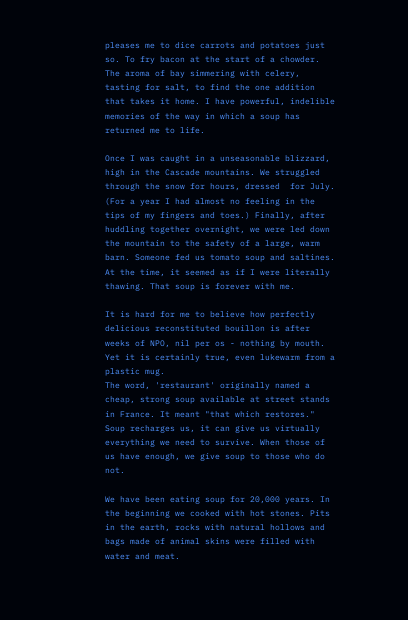pleases me to dice carrots and potatoes just so. To fry bacon at the start of a chowder.  The aroma of bay simmering with celery, tasting for salt, to find the one addition that takes it home. I have powerful, indelible memories of the way in which a soup has returned me to life.

Once I was caught in a unseasonable blizzard, high in the Cascade mountains. We struggled through the snow for hours, dressed  for July. (For a year I had almost no feeling in the tips of my fingers and toes.) Finally, after huddling together overnight, we were led down the mountain to the safety of a large, warm barn. Someone fed us tomato soup and saltines. At the time, it seemed as if I were literally thawing. That soup is forever with me.

It is hard for me to believe how perfectly delicious reconstituted bouillon is after weeks of NPO, nil per os - nothing by mouth. Yet it is certainly true, even lukewarm from a plastic mug.
The word, 'restaurant' originally named a cheap, strong soup available at street stands in France. It meant "that which restores." Soup recharges us, it can give us virtually everything we need to survive. When those of us have enough, we give soup to those who do not.

We have been eating soup for 20,000 years. In the beginning we cooked with hot stones. Pits in the earth, rocks with natural hollows and bags made of animal skins were filled with water and meat.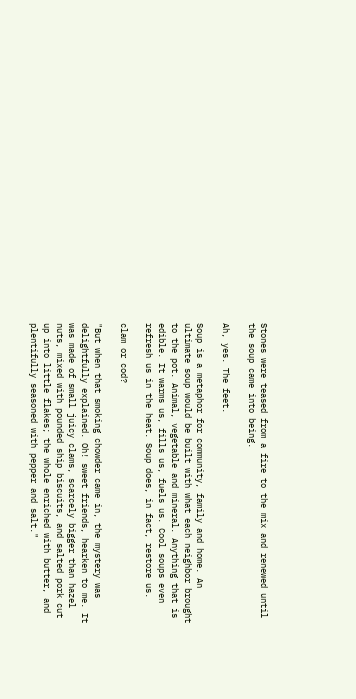Stones were teased from a fire to the mix and renewed until the soup came into being.

Ah, yes. The feet.

Soup is a metaphor for community, family and home. An ultimate soup would be built with what each neighbor brought to the pot. Animal, vegetable and mineral. Anything that is edible. It warms us, fills us, fuels us. Cool soups even refresh us in the heat. Soup does, in fact, restore us.

clam or cod?

"But when that smoking chowder came in, the mystery was delightfully explained. Oh! sweet friends, hearken to me. It was made of small juicy clams, scarcely bigger than hazel nuts, mixed with pounded ship biscuits, and salted pork cut up into little flakes; the whole enriched with butter, and plentifully seasoned with pepper and salt."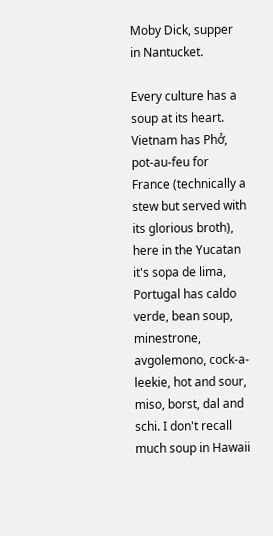Moby Dick, supper in Nantucket.

Every culture has a soup at its heart. Vietnam has Phở, pot-au-feu for France (technically a stew but served with its glorious broth), here in the Yucatan it's sopa de lima, Portugal has caldo verde, bean soup, minestrone, avgolemono, cock-a-leekie, hot and sour, miso, borst, dal and schi. I don't recall much soup in Hawaii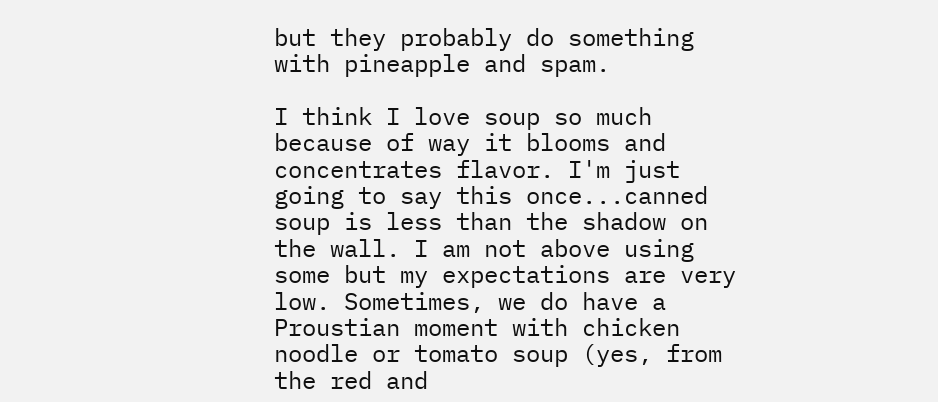but they probably do something with pineapple and spam.

I think I love soup so much because of way it blooms and concentrates flavor. I'm just going to say this once...canned soup is less than the shadow on the wall. I am not above using some but my expectations are very low. Sometimes, we do have a Proustian moment with chicken noodle or tomato soup (yes, from the red and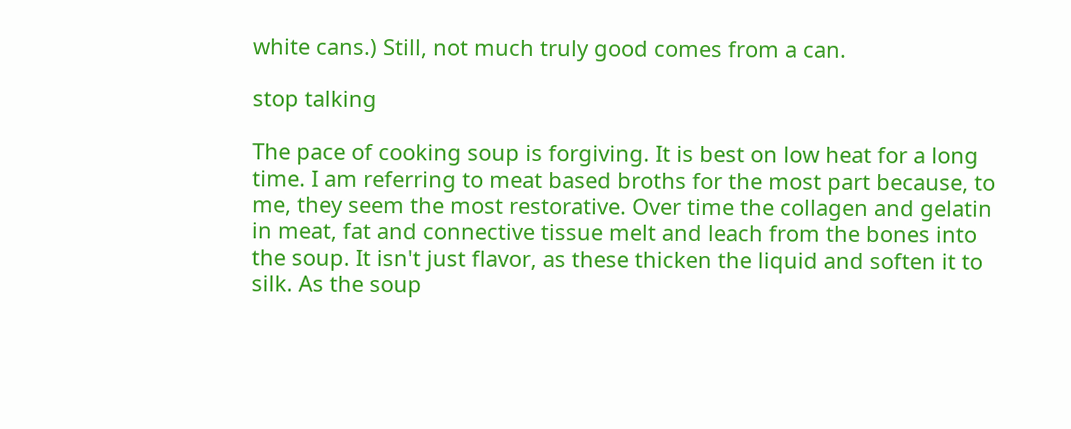white cans.) Still, not much truly good comes from a can.

stop talking

The pace of cooking soup is forgiving. It is best on low heat for a long time. I am referring to meat based broths for the most part because, to me, they seem the most restorative. Over time the collagen and gelatin in meat, fat and connective tissue melt and leach from the bones into the soup. It isn't just flavor, as these thicken the liquid and soften it to silk. As the soup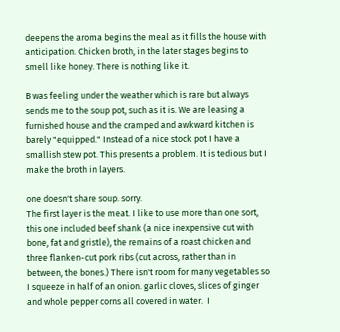deepens the aroma begins the meal as it fills the house with anticipation. Chicken broth, in the later stages begins to smell like honey. There is nothing like it.

B was feeling under the weather which is rare but always sends me to the soup pot, such as it is. We are leasing a furnished house and the cramped and awkward kitchen is barely "equipped." Instead of a nice stock pot I have a smallish stew pot. This presents a problem. It is tedious but I make the broth in layers.

one doesn't share soup. sorry.
The first layer is the meat. I like to use more than one sort, this one included beef shank (a nice inexpensive cut with bone, fat and gristle), the remains of a roast chicken and three flanken-cut pork ribs (cut across, rather than in between, the bones.) There isn't room for many vegetables so I squeeze in half of an onion. garlic cloves, slices of ginger and whole pepper corns all covered in water.  I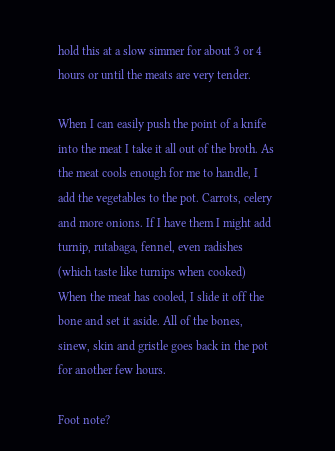hold this at a slow simmer for about 3 or 4 hours or until the meats are very tender.

When I can easily push the point of a knife into the meat I take it all out of the broth. As the meat cools enough for me to handle, I add the vegetables to the pot. Carrots, celery and more onions. If I have them I might add turnip, rutabaga, fennel, even radishes (which taste like turnips when cooked) When the meat has cooled, I slide it off the bone and set it aside. All of the bones, sinew, skin and gristle goes back in the pot for another few hours.

Foot note?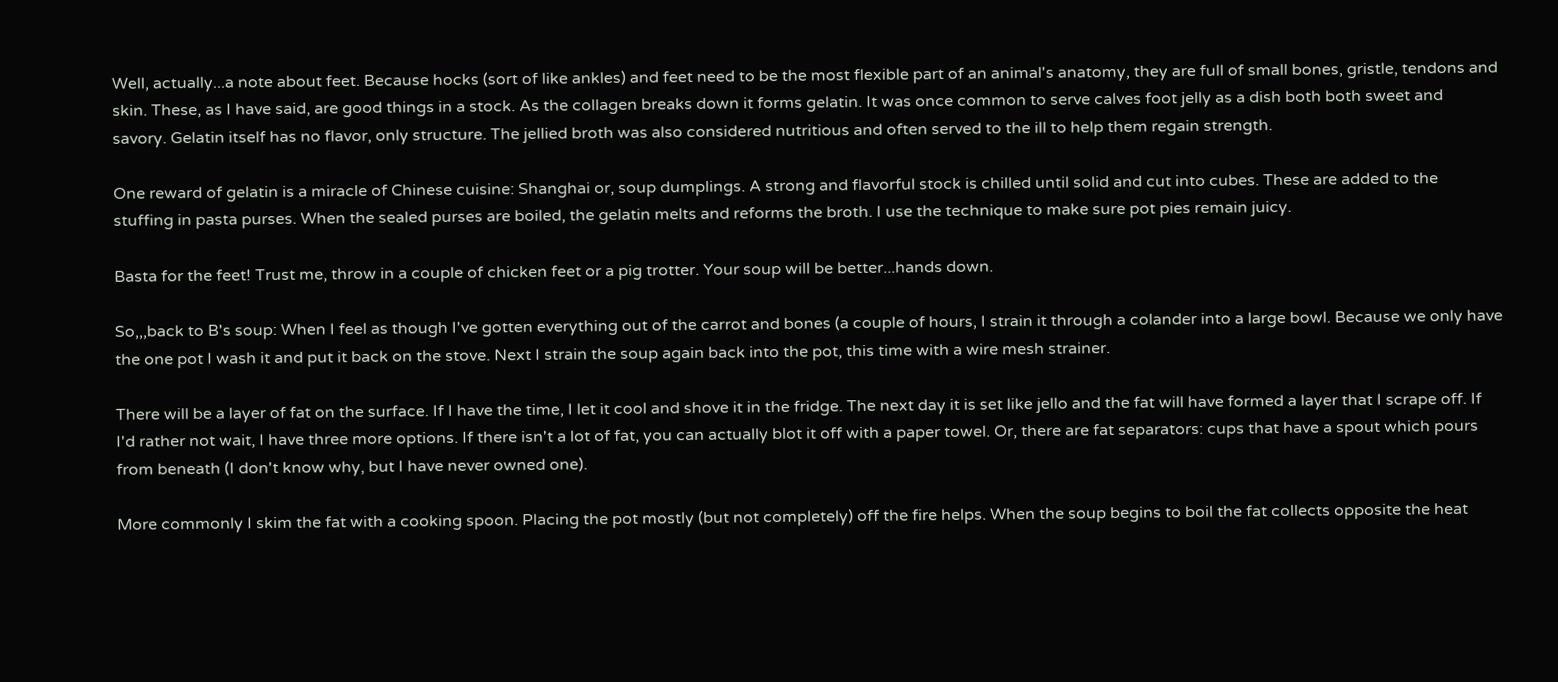Well, actually...a note about feet. Because hocks (sort of like ankles) and feet need to be the most flexible part of an animal's anatomy, they are full of small bones, gristle, tendons and skin. These, as I have said, are good things in a stock. As the collagen breaks down it forms gelatin. It was once common to serve calves foot jelly as a dish both both sweet and savory. Gelatin itself has no flavor, only structure. The jellied broth was also considered nutritious and often served to the ill to help them regain strength.

One reward of gelatin is a miracle of Chinese cuisine: Shanghai or, soup dumplings. A strong and flavorful stock is chilled until solid and cut into cubes. These are added to the stuffing in pasta purses. When the sealed purses are boiled, the gelatin melts and reforms the broth. I use the technique to make sure pot pies remain juicy.

Basta for the feet! Trust me, throw in a couple of chicken feet or a pig trotter. Your soup will be better...hands down.

So,,,back to B's soup: When I feel as though I've gotten everything out of the carrot and bones (a couple of hours, I strain it through a colander into a large bowl. Because we only have the one pot I wash it and put it back on the stove. Next I strain the soup again back into the pot, this time with a wire mesh strainer.

There will be a layer of fat on the surface. If I have the time, I let it cool and shove it in the fridge. The next day it is set like jello and the fat will have formed a layer that I scrape off. If I'd rather not wait, I have three more options. If there isn't a lot of fat, you can actually blot it off with a paper towel. Or, there are fat separators: cups that have a spout which pours from beneath (I don't know why, but I have never owned one).

More commonly I skim the fat with a cooking spoon. Placing the pot mostly (but not completely) off the fire helps. When the soup begins to boil the fat collects opposite the heat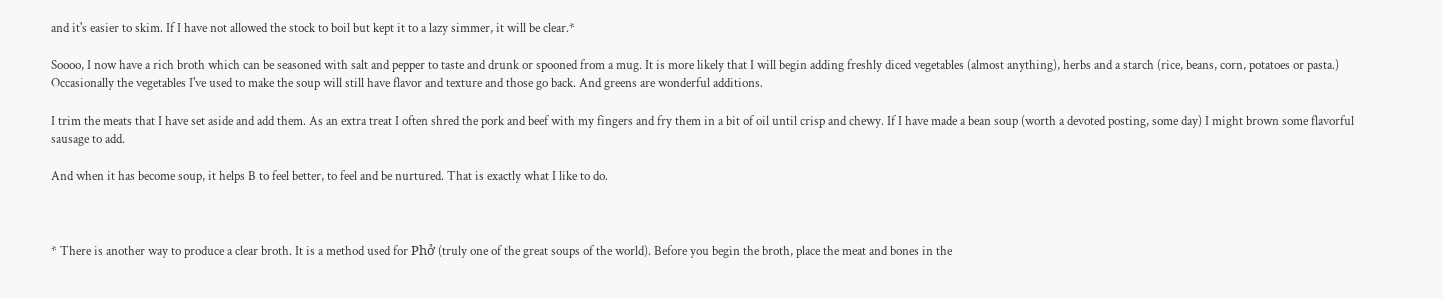and it's easier to skim. If I have not allowed the stock to boil but kept it to a lazy simmer, it will be clear.*

Soooo, I now have a rich broth which can be seasoned with salt and pepper to taste and drunk or spooned from a mug. It is more likely that I will begin adding freshly diced vegetables (almost anything), herbs and a starch (rice, beans, corn, potatoes or pasta.) Occasionally the vegetables I've used to make the soup will still have flavor and texture and those go back. And greens are wonderful additions.

I trim the meats that I have set aside and add them. As an extra treat I often shred the pork and beef with my fingers and fry them in a bit of oil until crisp and chewy. If I have made a bean soup (worth a devoted posting, some day) I might brown some flavorful sausage to add.

And when it has become soup, it helps B to feel better, to feel and be nurtured. That is exactly what I like to do.



* There is another way to produce a clear broth. It is a method used for Phở (truly one of the great soups of the world). Before you begin the broth, place the meat and bones in the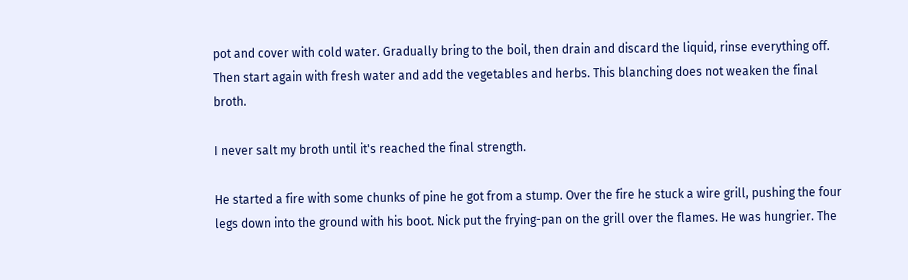pot and cover with cold water. Gradually bring to the boil, then drain and discard the liquid, rinse everything off. Then start again with fresh water and add the vegetables and herbs. This blanching does not weaken the final broth.

I never salt my broth until it's reached the final strength.

He started a fire with some chunks of pine he got from a stump. Over the fire he stuck a wire grill, pushing the four legs down into the ground with his boot. Nick put the frying-pan on the grill over the flames. He was hungrier. The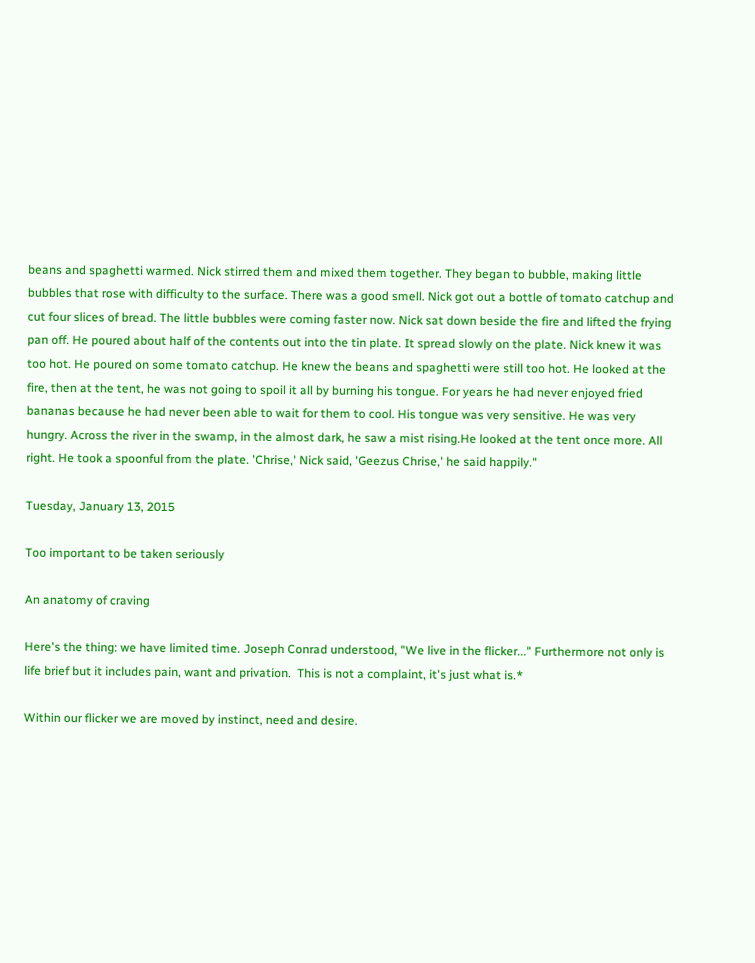beans and spaghetti warmed. Nick stirred them and mixed them together. They began to bubble, making little bubbles that rose with difficulty to the surface. There was a good smell. Nick got out a bottle of tomato catchup and cut four slices of bread. The little bubbles were coming faster now. Nick sat down beside the fire and lifted the frying pan off. He poured about half of the contents out into the tin plate. It spread slowly on the plate. Nick knew it was too hot. He poured on some tomato catchup. He knew the beans and spaghetti were still too hot. He looked at the fire, then at the tent, he was not going to spoil it all by burning his tongue. For years he had never enjoyed fried bananas because he had never been able to wait for them to cool. His tongue was very sensitive. He was very hungry. Across the river in the swamp, in the almost dark, he saw a mist rising.He looked at the tent once more. All right. He took a spoonful from the plate. 'Chrise,' Nick said, 'Geezus Chrise,' he said happily."

Tuesday, January 13, 2015

Too important to be taken seriously

An anatomy of craving

Here's the thing: we have limited time. Joseph Conrad understood, "We live in the flicker..." Furthermore not only is life brief but it includes pain, want and privation.  This is not a complaint, it's just what is.*

Within our flicker we are moved by instinct, need and desire.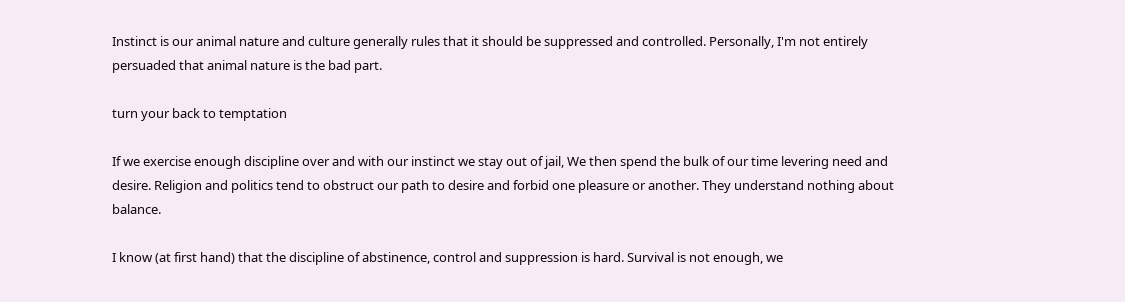Instinct is our animal nature and culture generally rules that it should be suppressed and controlled. Personally, I'm not entirely persuaded that animal nature is the bad part.

turn your back to temptation

If we exercise enough discipline over and with our instinct we stay out of jail, We then spend the bulk of our time levering need and desire. Religion and politics tend to obstruct our path to desire and forbid one pleasure or another. They understand nothing about balance.

I know (at first hand) that the discipline of abstinence, control and suppression is hard. Survival is not enough, we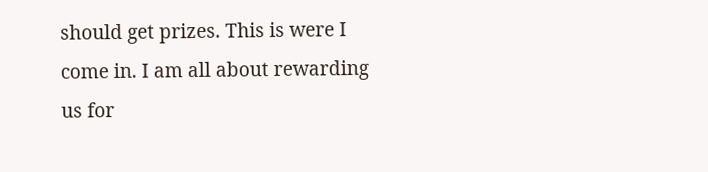should get prizes. This is were I come in. I am all about rewarding us for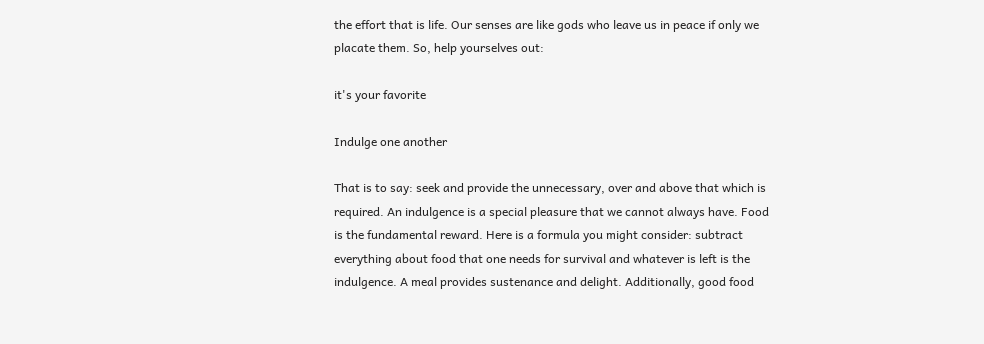the effort that is life. Our senses are like gods who leave us in peace if only we placate them. So, help yourselves out:

it's your favorite

Indulge one another

That is to say: seek and provide the unnecessary, over and above that which is required. An indulgence is a special pleasure that we cannot always have. Food is the fundamental reward. Here is a formula you might consider: subtract everything about food that one needs for survival and whatever is left is the indulgence. A meal provides sustenance and delight. Additionally, good food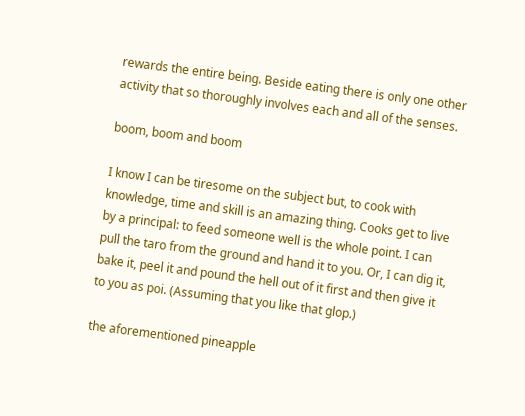rewards the entire being. Beside eating there is only one other activity that so thoroughly involves each and all of the senses.

boom, boom and boom

I know I can be tiresome on the subject but, to cook with knowledge, time and skill is an amazing thing. Cooks get to live by a principal: to feed someone well is the whole point. I can pull the taro from the ground and hand it to you. Or, I can dig it, bake it, peel it and pound the hell out of it first and then give it to you as poi. (Assuming that you like that glop.)

the aforementioned pineapple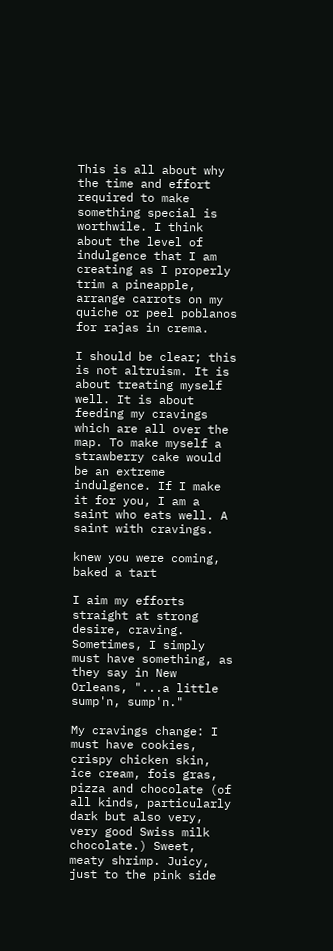This is all about why the time and effort required to make something special is worthwile. I think about the level of indulgence that I am creating as I properly trim a pineapple, arrange carrots on my quiche or peel poblanos for rajas in crema.

I should be clear; this is not altruism. It is about treating myself well. It is about feeding my cravings which are all over the map. To make myself a strawberry cake would be an extreme indulgence. If I make it for you, I am a saint who eats well. A saint with cravings.

knew you were coming, baked a tart

I aim my efforts straight at strong desire, craving. Sometimes, I simply must have something, as they say in New Orleans, "...a little sump'n, sump'n."

My cravings change: I must have cookies, crispy chicken skin, ice cream, fois gras, pizza and chocolate (of all kinds, particularly dark but also very, very good Swiss milk chocolate.) Sweet, meaty shrimp. Juicy, just to the pink side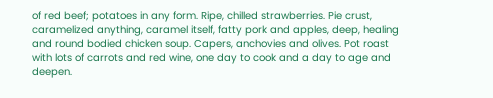of red beef; potatoes in any form. Ripe, chilled strawberries. Pie crust, caramelized anything, caramel itself, fatty pork and apples, deep, healing and round bodied chicken soup. Capers, anchovies and olives. Pot roast with lots of carrots and red wine, one day to cook and a day to age and deepen.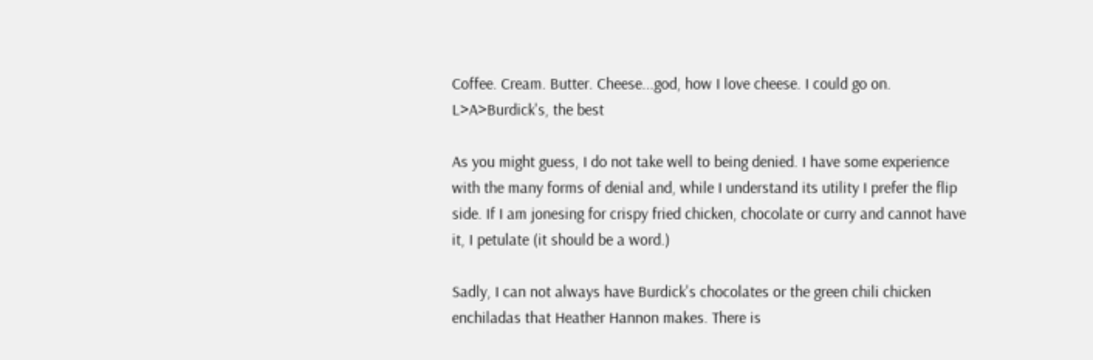Coffee. Cream. Butter. Cheese...god, how I love cheese. I could go on.
L>A>Burdick's, the best

As you might guess, I do not take well to being denied. I have some experience with the many forms of denial and, while I understand its utility I prefer the flip side. If I am jonesing for crispy fried chicken, chocolate or curry and cannot have it, I petulate (it should be a word.)

Sadly, I can not always have Burdick's chocolates or the green chili chicken enchiladas that Heather Hannon makes. There is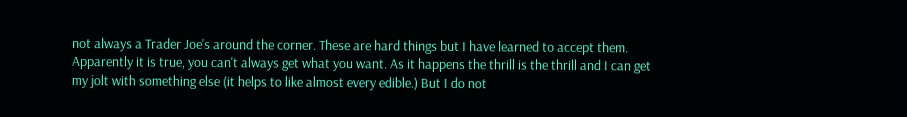not always a Trader Joe's around the corner. These are hard things but I have learned to accept them. Apparently it is true, you can't always get what you want. As it happens the thrill is the thrill and I can get my jolt with something else (it helps to like almost every edible.) But I do not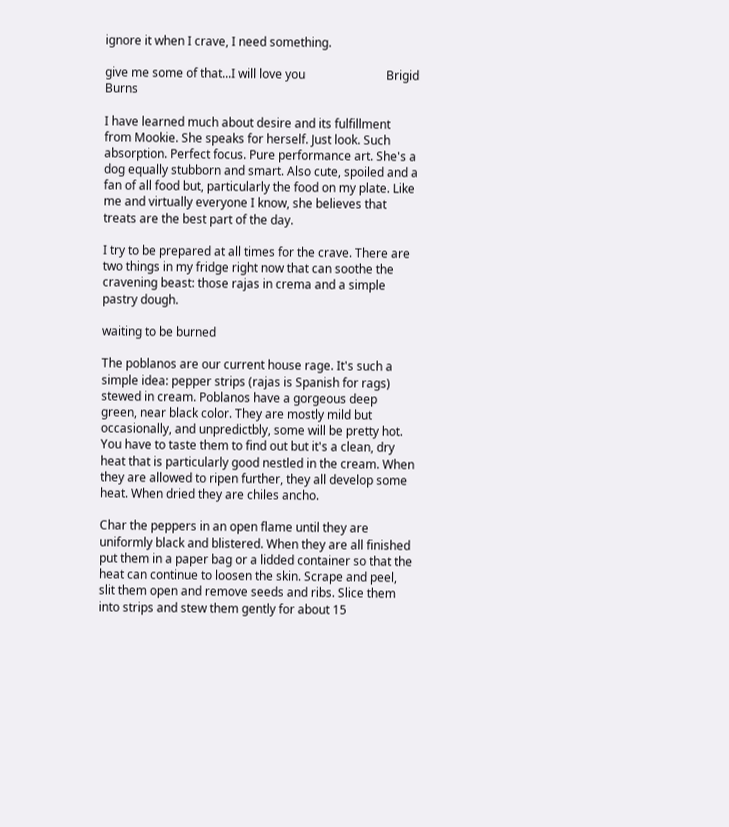ignore it when I crave, I need something.

give me some of that...I will love you                           Brigid Burns

I have learned much about desire and its fulfillment from Mookie. She speaks for herself. Just look. Such absorption. Perfect focus. Pure performance art. She's a dog equally stubborn and smart. Also cute, spoiled and a fan of all food but, particularly the food on my plate. Like me and virtually everyone I know, she believes that treats are the best part of the day.

I try to be prepared at all times for the crave. There are two things in my fridge right now that can soothe the cravening beast: those rajas in crema and a simple pastry dough.

waiting to be burned

The poblanos are our current house rage. It's such a simple idea: pepper strips (rajas is Spanish for rags) stewed in cream. Poblanos have a gorgeous deep green, near black color. They are mostly mild but occasionally, and unpredictbly, some will be pretty hot. You have to taste them to find out but it's a clean, dry heat that is particularly good nestled in the cream. When they are allowed to ripen further, they all develop some heat. When dried they are chiles ancho.

Char the peppers in an open flame until they are uniformly black and blistered. When they are all finished put them in a paper bag or a lidded container so that the heat can continue to loosen the skin. Scrape and peel, slit them open and remove seeds and ribs. Slice them into strips and stew them gently for about 15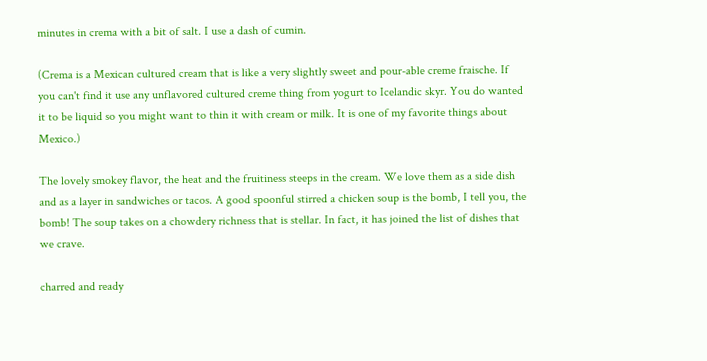minutes in crema with a bit of salt. I use a dash of cumin.

(Crema is a Mexican cultured cream that is like a very slightly sweet and pour-able creme fraische. If you can't find it use any unflavored cultured creme thing from yogurt to Icelandic skyr. You do wanted it to be liquid so you might want to thin it with cream or milk. It is one of my favorite things about Mexico.)

The lovely smokey flavor, the heat and the fruitiness steeps in the cream. We love them as a side dish and as a layer in sandwiches or tacos. A good spoonful stirred a chicken soup is the bomb, I tell you, the bomb! The soup takes on a chowdery richness that is stellar. In fact, it has joined the list of dishes that we crave.

charred and ready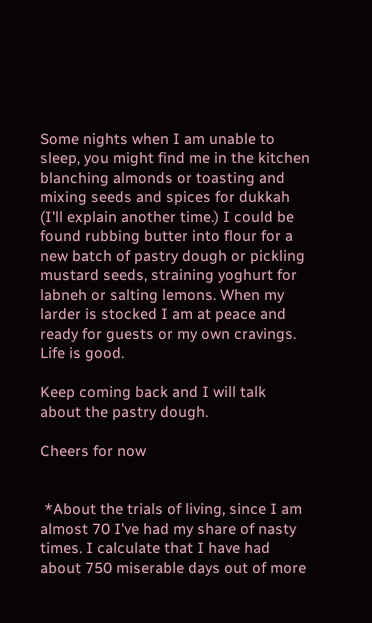Some nights when I am unable to sleep, you might find me in the kitchen blanching almonds or toasting and mixing seeds and spices for dukkah (I'll explain another time.) I could be found rubbing butter into flour for a new batch of pastry dough or pickling mustard seeds, straining yoghurt for labneh or salting lemons. When my larder is stocked I am at peace and ready for guests or my own cravings. Life is good.

Keep coming back and I will talk about the pastry dough.

Cheers for now


 *About the trials of living, since I am almost 70 I've had my share of nasty times. I calculate that I have had about 750 miserable days out of more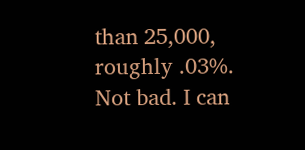than 25,000, roughly .03%. Not bad. I can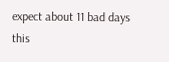expect about 11 bad days this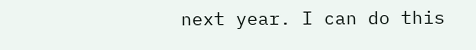next year. I can do this